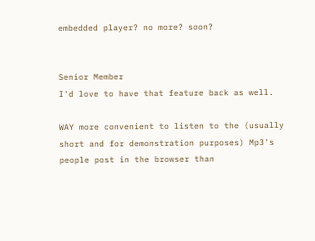embedded player? no more? soon?


Senior Member
I'd love to have that feature back as well.

WAY more convenient to listen to the (usually short and for demonstration purposes) Mp3's people post in the browser than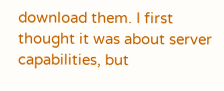download them. I first thought it was about server capabilities, but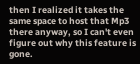then I realized it takes the same space to host that Mp3 there anyway, so I can't even figure out why this feature is gone.